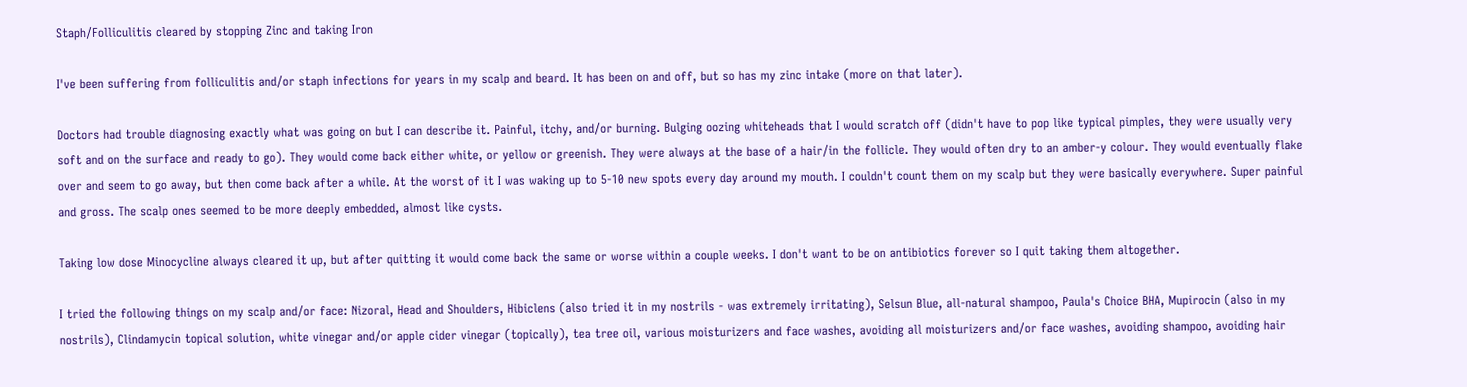Staph/Folliculitis cleared by stopping Zinc and taking Iron

I've been suffering from folliculitis and/or staph infections for years in my scalp and beard. It has been on and off, but so has my zinc intake (more on that later).

Doctors had trouble diagnosing exactly what was going on but I can describe it. Painful, itchy, and/or burning. Bulging oozing whiteheads that I would scratch off (didn't have to pop like typical pimples, they were usually very soft and on the surface and ready to go). They would come back either white, or yellow or greenish. They were always at the base of a hair/in the follicle. They would often dry to an amber-y colour. They would eventually flake over and seem to go away, but then come back after a while. At the worst of it I was waking up to 5-10 new spots every day around my mouth. I couldn't count them on my scalp but they were basically everywhere. Super painful and gross. The scalp ones seemed to be more deeply embedded, almost like cysts.

Taking low dose Minocycline always cleared it up, but after quitting it would come back the same or worse within a couple weeks. I don't want to be on antibiotics forever so I quit taking them altogether.

I tried the following things on my scalp and/or face: Nizoral, Head and Shoulders, Hibiclens (also tried it in my nostrils - was extremely irritating), Selsun Blue, all-natural shampoo, Paula's Choice BHA, Mupirocin (also in my nostrils), Clindamycin topical solution, white vinegar and/or apple cider vinegar (topically), tea tree oil, various moisturizers and face washes, avoiding all moisturizers and/or face washes, avoiding shampoo, avoiding hair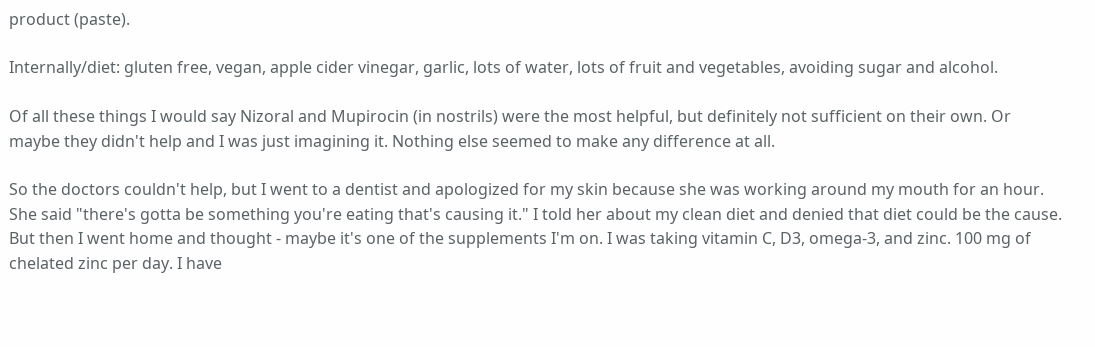product (paste).

Internally/diet: gluten free, vegan, apple cider vinegar, garlic, lots of water, lots of fruit and vegetables, avoiding sugar and alcohol.

Of all these things I would say Nizoral and Mupirocin (in nostrils) were the most helpful, but definitely not sufficient on their own. Or maybe they didn't help and I was just imagining it. Nothing else seemed to make any difference at all.

So the doctors couldn't help, but I went to a dentist and apologized for my skin because she was working around my mouth for an hour. She said "there's gotta be something you're eating that's causing it." I told her about my clean diet and denied that diet could be the cause. But then I went home and thought - maybe it's one of the supplements I'm on. I was taking vitamin C, D3, omega-3, and zinc. 100 mg of chelated zinc per day. I have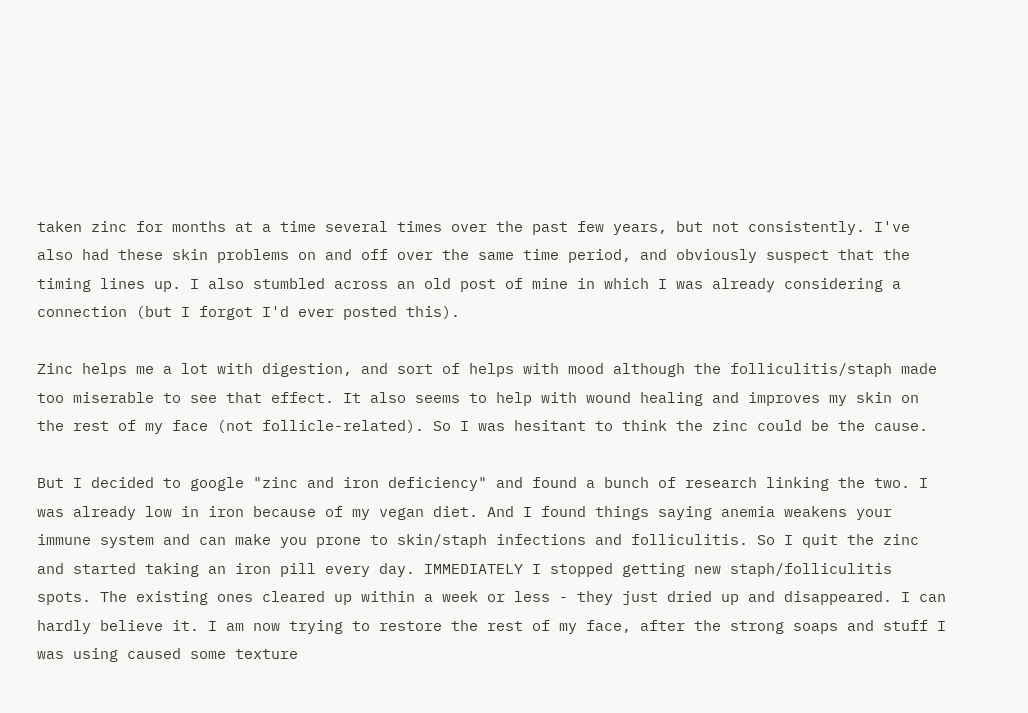taken zinc for months at a time several times over the past few years, but not consistently. I've also had these skin problems on and off over the same time period, and obviously suspect that the timing lines up. I also stumbled across an old post of mine in which I was already considering a connection (but I forgot I'd ever posted this).

Zinc helps me a lot with digestion, and sort of helps with mood although the folliculitis/staph made too miserable to see that effect. It also seems to help with wound healing and improves my skin on the rest of my face (not follicle-related). So I was hesitant to think the zinc could be the cause.

But I decided to google "zinc and iron deficiency" and found a bunch of research linking the two. I was already low in iron because of my vegan diet. And I found things saying anemia weakens your immune system and can make you prone to skin/staph infections and folliculitis. So I quit the zinc and started taking an iron pill every day. IMMEDIATELY I stopped getting new staph/folliculitis spots. The existing ones cleared up within a week or less - they just dried up and disappeared. I can hardly believe it. I am now trying to restore the rest of my face, after the strong soaps and stuff I was using caused some texture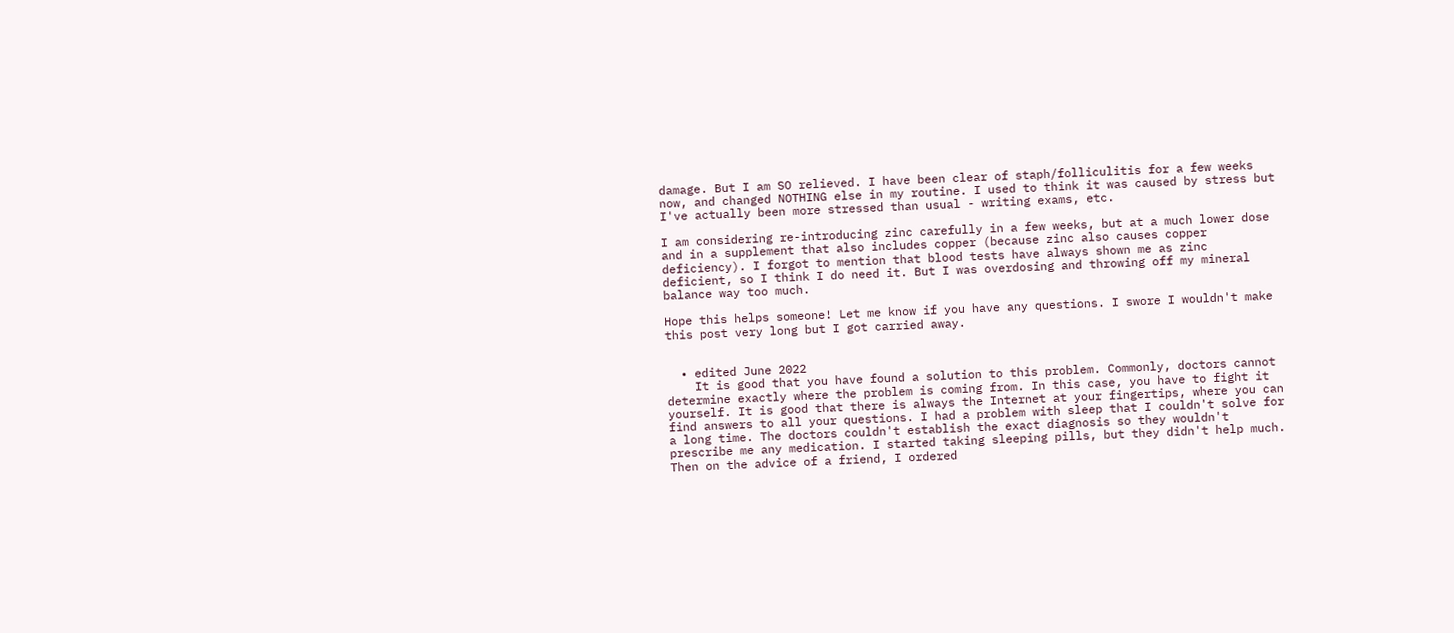damage. But I am SO relieved. I have been clear of staph/folliculitis for a few weeks now, and changed NOTHING else in my routine. I used to think it was caused by stress but I've actually been more stressed than usual - writing exams, etc.

I am considering re-introducing zinc carefully in a few weeks, but at a much lower dose and in a supplement that also includes copper (because zinc also causes copper deficiency). I forgot to mention that blood tests have always shown me as zinc deficient, so I think I do need it. But I was overdosing and throwing off my mineral balance way too much.

Hope this helps someone! Let me know if you have any questions. I swore I wouldn't make this post very long but I got carried away.


  • edited June 2022
    It is good that you have found a solution to this problem. Commonly, doctors cannot determine exactly where the problem is coming from. In this case, you have to fight it yourself. It is good that there is always the Internet at your fingertips, where you can find answers to all your questions. I had a problem with sleep that I couldn't solve for a long time. The doctors couldn't establish the exact diagnosis so they wouldn't prescribe me any medication. I started taking sleeping pills, but they didn't help much. Then on the advice of a friend, I ordered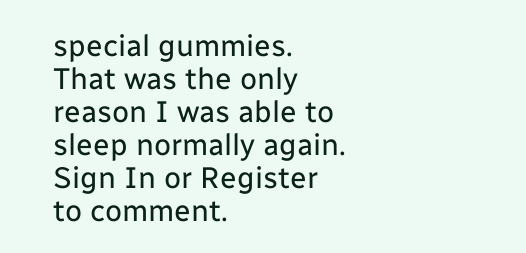special gummies. That was the only reason I was able to sleep normally again.
Sign In or Register to comment.